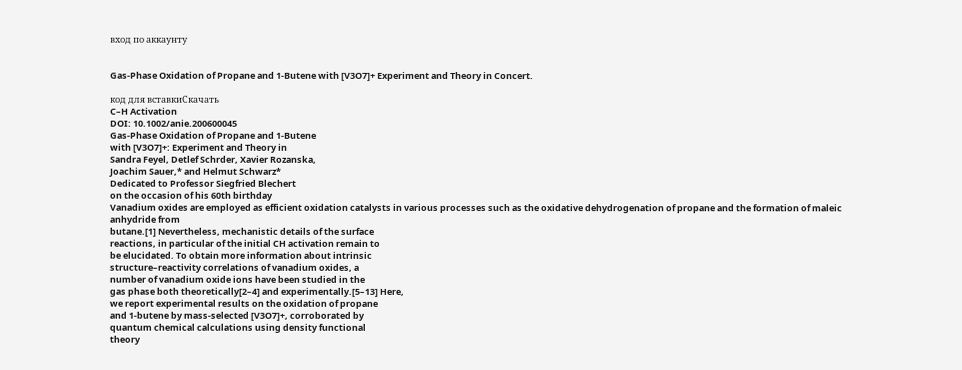вход по аккаунту


Gas-Phase Oxidation of Propane and 1-Butene with [V3O7]+ Experiment and Theory in Concert.

код для вставкиСкачать
C–H Activation
DOI: 10.1002/anie.200600045
Gas-Phase Oxidation of Propane and 1-Butene
with [V3O7]+: Experiment and Theory in
Sandra Feyel, Detlef Schrder, Xavier Rozanska,
Joachim Sauer,* and Helmut Schwarz*
Dedicated to Professor Siegfried Blechert
on the occasion of his 60th birthday
Vanadium oxides are employed as efficient oxidation catalysts in various processes such as the oxidative dehydrogenation of propane and the formation of maleic anhydride from
butane.[1] Nevertheless, mechanistic details of the surface
reactions, in particular of the initial CH activation remain to
be elucidated. To obtain more information about intrinsic
structure–reactivity correlations of vanadium oxides, a
number of vanadium oxide ions have been studied in the
gas phase both theoretically[2–4] and experimentally.[5–13] Here,
we report experimental results on the oxidation of propane
and 1-butene by mass-selected [V3O7]+, corroborated by
quantum chemical calculations using density functional
theory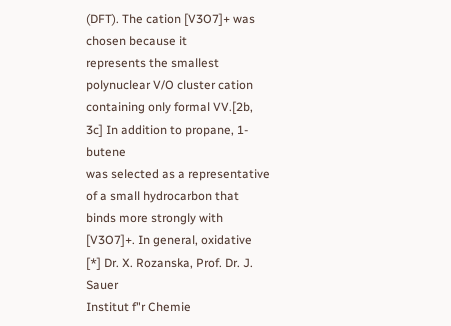(DFT). The cation [V3O7]+ was chosen because it
represents the smallest polynuclear V/O cluster cation containing only formal VV.[2b, 3c] In addition to propane, 1-butene
was selected as a representative of a small hydrocarbon that
binds more strongly with [V3O7]+. In general, oxidative
[*] Dr. X. Rozanska, Prof. Dr. J. Sauer
Institut f"r Chemie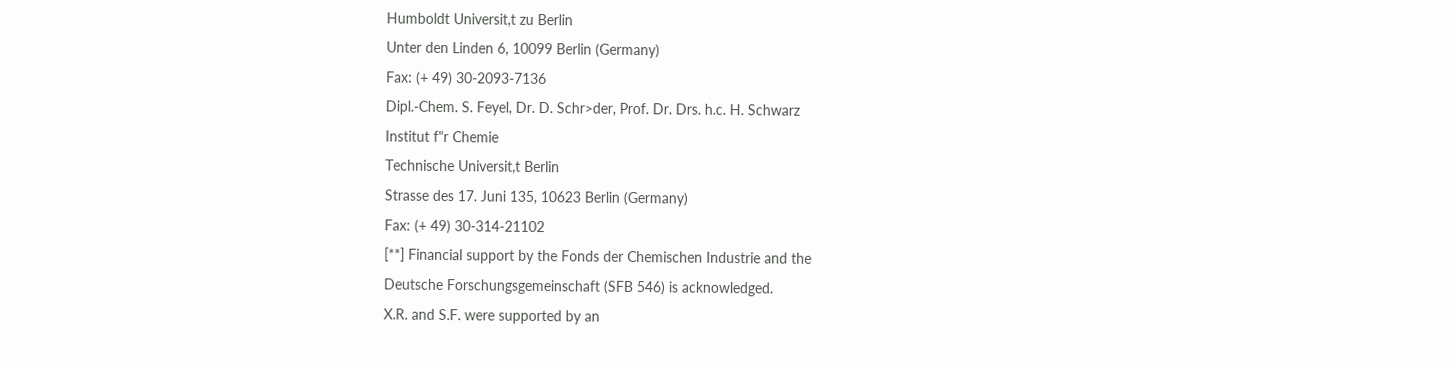Humboldt Universit,t zu Berlin
Unter den Linden 6, 10099 Berlin (Germany)
Fax: (+ 49) 30-2093-7136
Dipl.-Chem. S. Feyel, Dr. D. Schr>der, Prof. Dr. Drs. h.c. H. Schwarz
Institut f"r Chemie
Technische Universit,t Berlin
Strasse des 17. Juni 135, 10623 Berlin (Germany)
Fax: (+ 49) 30-314-21102
[**] Financial support by the Fonds der Chemischen Industrie and the
Deutsche Forschungsgemeinschaft (SFB 546) is acknowledged.
X.R. and S.F. were supported by an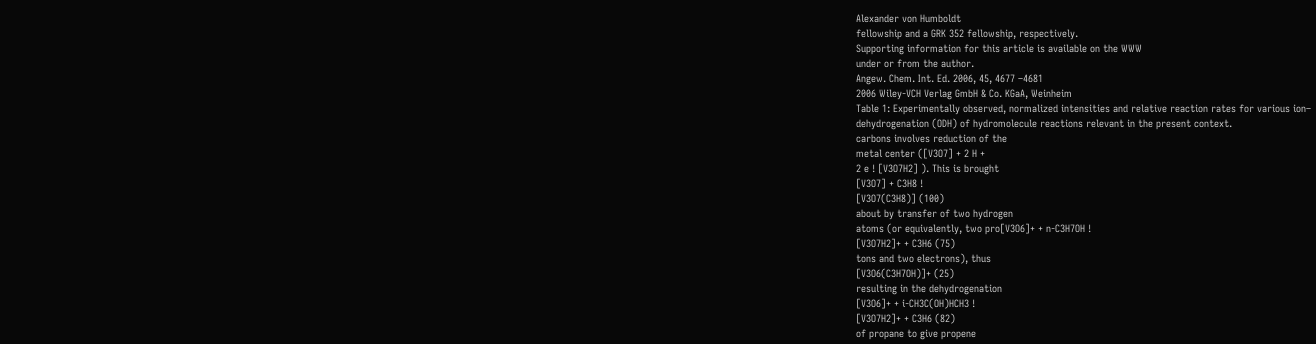Alexander von Humboldt
fellowship and a GRK 352 fellowship, respectively.
Supporting information for this article is available on the WWW
under or from the author.
Angew. Chem. Int. Ed. 2006, 45, 4677 –4681
2006 Wiley-VCH Verlag GmbH & Co. KGaA, Weinheim
Table 1: Experimentally observed, normalized intensities and relative reaction rates for various ion–
dehydrogenation (ODH) of hydromolecule reactions relevant in the present context.
carbons involves reduction of the
metal center ([V3O7] + 2 H +
2 e ! [V3O7H2] ). This is brought
[V3O7] + C3H8 !
[V3O7(C3H8)] (100)
about by transfer of two hydrogen
atoms (or equivalently, two pro[V3O6]+ + n-C3H7OH !
[V3O7H2]+ + C3H6 (75)
tons and two electrons), thus
[V3O6(C3H7OH)]+ (25)
resulting in the dehydrogenation
[V3O6]+ + i-CH3C(OH)HCH3 !
[V3O7H2]+ + C3H6 (82)
of propane to give propene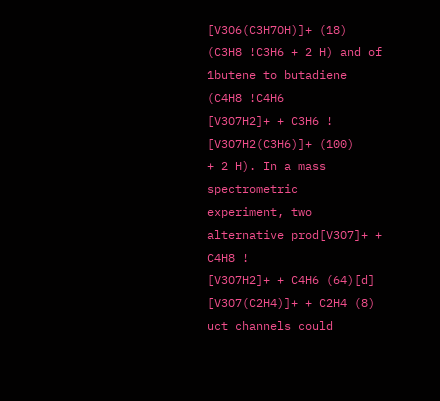[V3O6(C3H7OH)]+ (18)
(C3H8 !C3H6 + 2 H) and of 1butene to butadiene (C4H8 !C4H6
[V3O7H2]+ + C3H6 !
[V3O7H2(C3H6)]+ (100)
+ 2 H). In a mass spectrometric
experiment, two alternative prod[V3O7]+ + C4H8 !
[V3O7H2]+ + C4H6 (64)[d]
[V3O7(C2H4)]+ + C2H4 (8)
uct channels could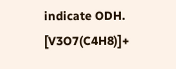indicate ODH.
[V3O7(C4H8)]+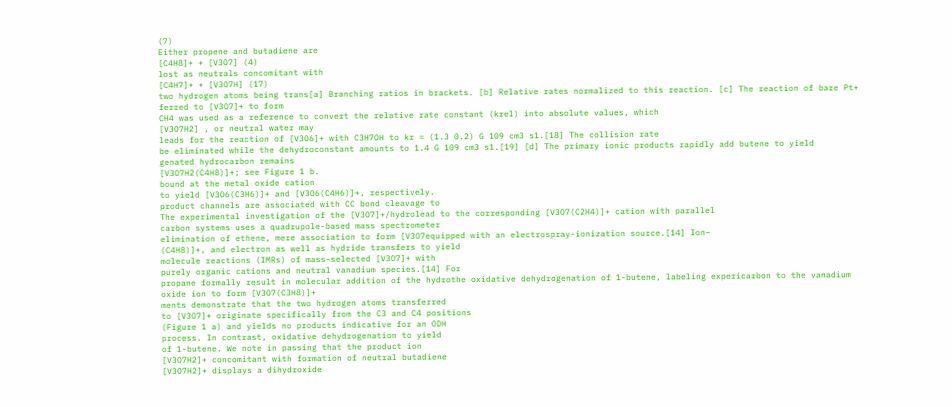(7)
Either propene and butadiene are
[C4H8]+ + [V3O7] (4)
lost as neutrals concomitant with
[C4H7]+ + [V3O7H] (17)
two hydrogen atoms being trans[a] Branching ratios in brackets. [b] Relative rates normalized to this reaction. [c] The reaction of bare Pt+
ferred to [V3O7]+ to form
CH4 was used as a reference to convert the relative rate constant (krel) into absolute values, which
[V3O7H2] , or neutral water may
leads for the reaction of [V3O6]+ with C3H7OH to kr = (1.3 0.2) G 109 cm3 s1.[18] The collision rate
be eliminated while the dehydroconstant amounts to 1.4 G 109 cm3 s1.[19] [d] The primary ionic products rapidly add butene to yield
genated hydrocarbon remains
[V3O7H2(C4H8)]+; see Figure 1 b.
bound at the metal oxide cation
to yield [V3O6(C3H6)]+ and [V3O6(C4H6)]+, respectively.
product channels are associated with CC bond cleavage to
The experimental investigation of the [V3O7]+/hydrolead to the corresponding [V3O7(C2H4)]+ cation with parallel
carbon systems uses a quadrupole-based mass spectrometer
elimination of ethene, mere association to form [V3O7equipped with an electrospray-ionization source.[14] Ion–
(C4H8)]+, and electron as well as hydride transfers to yield
molecule reactions (IMRs) of mass-selected [V3O7]+ with
purely organic cations and neutral vanadium species.[14] For
propane formally result in molecular addition of the hydrothe oxidative dehydrogenation of 1-butene, labeling expericarbon to the vanadium oxide ion to form [V3O7(C3H8)]+
ments demonstrate that the two hydrogen atoms transferred
to [V3O7]+ originate specifically from the C3 and C4 positions
(Figure 1 a) and yields no products indicative for an ODH
process. In contrast, oxidative dehydrogenation to yield
of 1-butene. We note in passing that the product ion
[V3O7H2]+ concomitant with formation of neutral butadiene
[V3O7H2]+ displays a dihydroxide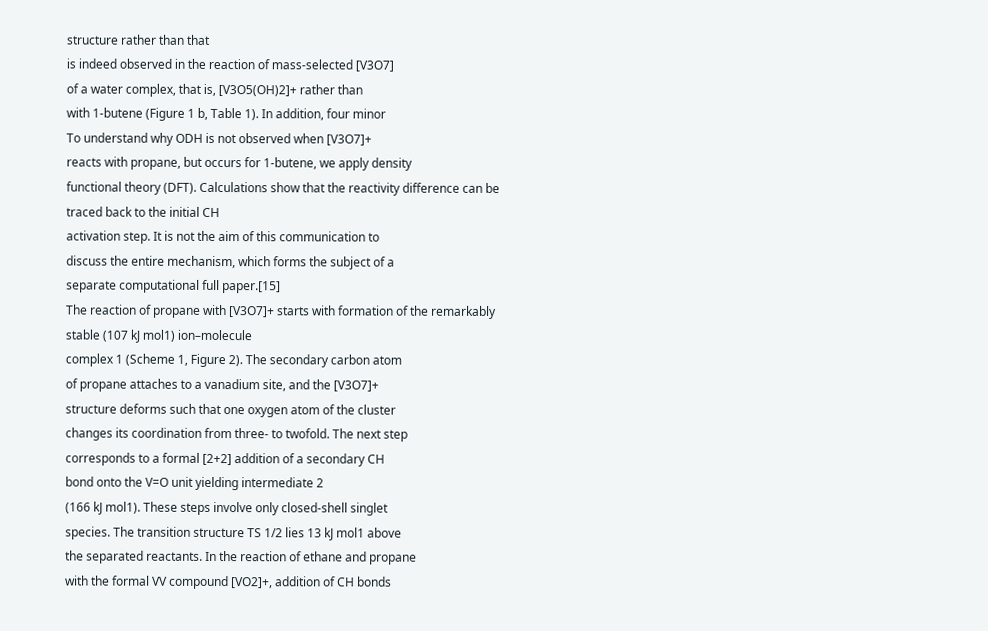structure rather than that
is indeed observed in the reaction of mass-selected [V3O7]
of a water complex, that is, [V3O5(OH)2]+ rather than
with 1-butene (Figure 1 b, Table 1). In addition, four minor
To understand why ODH is not observed when [V3O7]+
reacts with propane, but occurs for 1-butene, we apply density
functional theory (DFT). Calculations show that the reactivity difference can be traced back to the initial CH
activation step. It is not the aim of this communication to
discuss the entire mechanism, which forms the subject of a
separate computational full paper.[15]
The reaction of propane with [V3O7]+ starts with formation of the remarkably stable (107 kJ mol1) ion–molecule
complex 1 (Scheme 1, Figure 2). The secondary carbon atom
of propane attaches to a vanadium site, and the [V3O7]+
structure deforms such that one oxygen atom of the cluster
changes its coordination from three- to twofold. The next step
corresponds to a formal [2+2] addition of a secondary CH
bond onto the V=O unit yielding intermediate 2
(166 kJ mol1). These steps involve only closed-shell singlet
species. The transition structure TS 1/2 lies 13 kJ mol1 above
the separated reactants. In the reaction of ethane and propane
with the formal VV compound [VO2]+, addition of CH bonds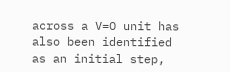across a V=O unit has also been identified as an initial step,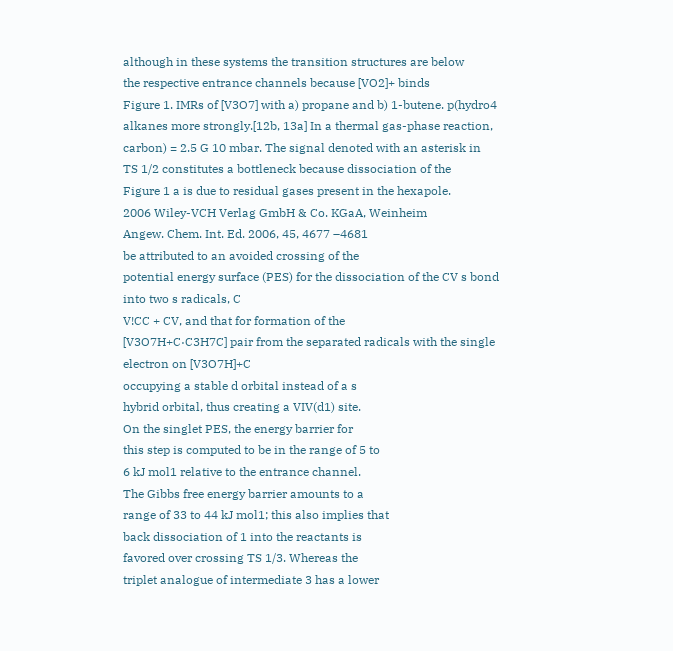although in these systems the transition structures are below
the respective entrance channels because [VO2]+ binds
Figure 1. IMRs of [V3O7] with a) propane and b) 1-butene. p(hydro4
alkanes more strongly.[12b, 13a] In a thermal gas-phase reaction,
carbon) = 2.5 G 10 mbar. The signal denoted with an asterisk in
TS 1/2 constitutes a bottleneck because dissociation of the
Figure 1 a is due to residual gases present in the hexapole.
2006 Wiley-VCH Verlag GmbH & Co. KGaA, Weinheim
Angew. Chem. Int. Ed. 2006, 45, 4677 –4681
be attributed to an avoided crossing of the
potential energy surface (PES) for the dissociation of the CV s bond into two s radicals, C
V!CC + CV, and that for formation of the
[V3O7H+C·C3H7C] pair from the separated radicals with the single electron on [V3O7H]+C
occupying a stable d orbital instead of a s
hybrid orbital, thus creating a VIV(d1) site.
On the singlet PES, the energy barrier for
this step is computed to be in the range of 5 to
6 kJ mol1 relative to the entrance channel.
The Gibbs free energy barrier amounts to a
range of 33 to 44 kJ mol1; this also implies that
back dissociation of 1 into the reactants is
favored over crossing TS 1/3. Whereas the
triplet analogue of intermediate 3 has a lower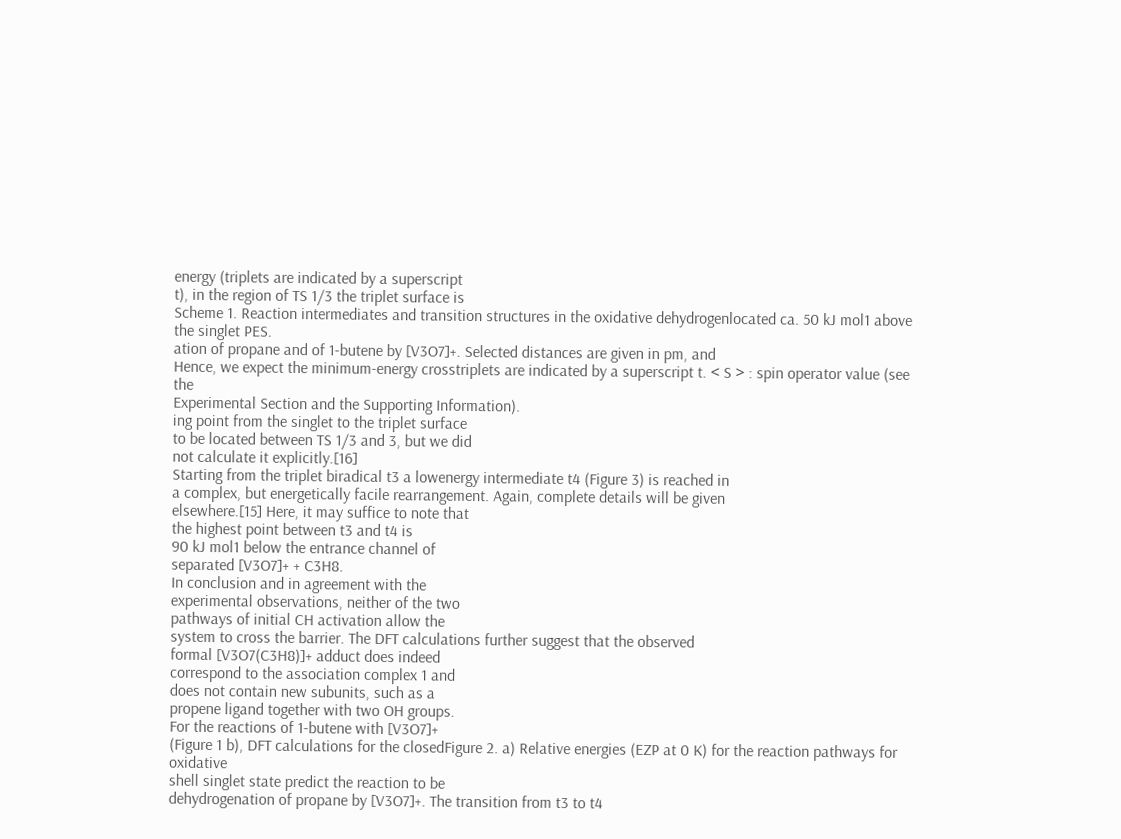energy (triplets are indicated by a superscript
t), in the region of TS 1/3 the triplet surface is
Scheme 1. Reaction intermediates and transition structures in the oxidative dehydrogenlocated ca. 50 kJ mol1 above the singlet PES.
ation of propane and of 1-butene by [V3O7]+. Selected distances are given in pm, and
Hence, we expect the minimum-energy crosstriplets are indicated by a superscript t. < S > : spin operator value (see the
Experimental Section and the Supporting Information).
ing point from the singlet to the triplet surface
to be located between TS 1/3 and 3, but we did
not calculate it explicitly.[16]
Starting from the triplet biradical t3 a lowenergy intermediate t4 (Figure 3) is reached in
a complex, but energetically facile rearrangement. Again, complete details will be given
elsewhere.[15] Here, it may suffice to note that
the highest point between t3 and t4 is
90 kJ mol1 below the entrance channel of
separated [V3O7]+ + C3H8.
In conclusion and in agreement with the
experimental observations, neither of the two
pathways of initial CH activation allow the
system to cross the barrier. The DFT calculations further suggest that the observed
formal [V3O7(C3H8)]+ adduct does indeed
correspond to the association complex 1 and
does not contain new subunits, such as a
propene ligand together with two OH groups.
For the reactions of 1-butene with [V3O7]+
(Figure 1 b), DFT calculations for the closedFigure 2. a) Relative energies (EZP at 0 K) for the reaction pathways for oxidative
shell singlet state predict the reaction to be
dehydrogenation of propane by [V3O7]+. The transition from t3 to t4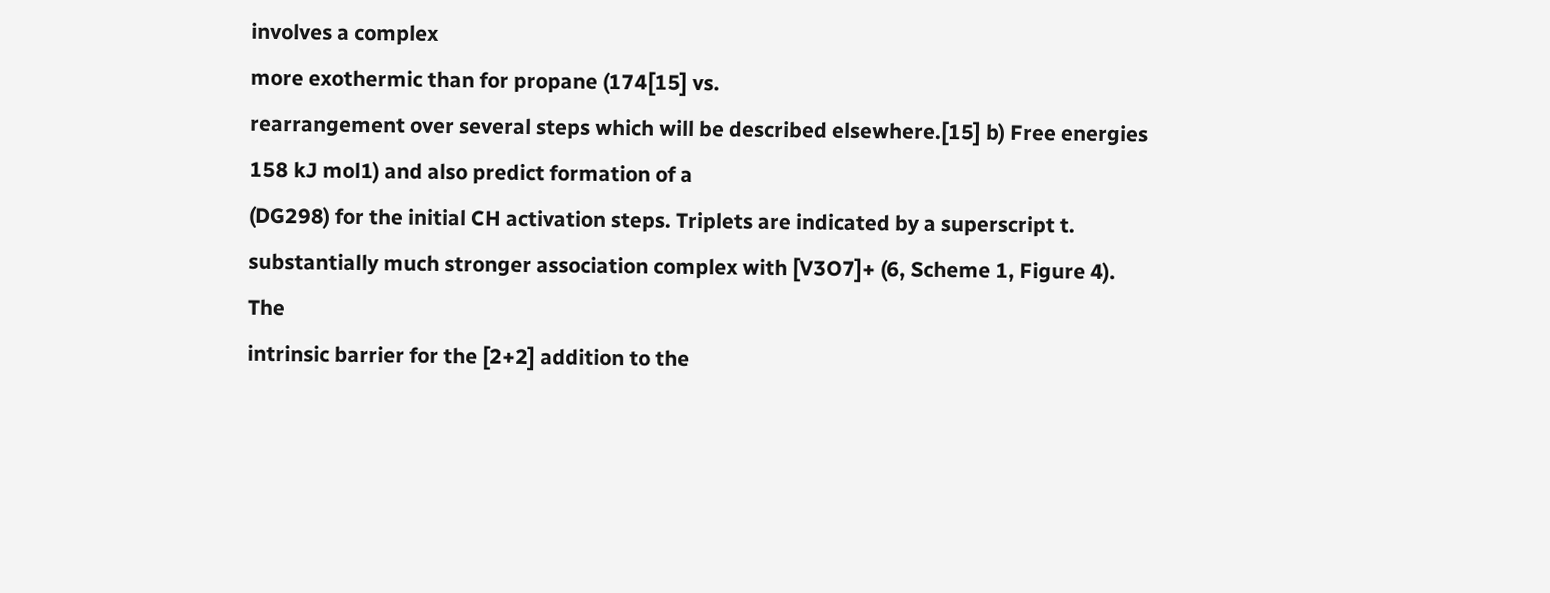involves a complex
more exothermic than for propane (174[15] vs.
rearrangement over several steps which will be described elsewhere.[15] b) Free energies
158 kJ mol1) and also predict formation of a
(DG298) for the initial CH activation steps. Triplets are indicated by a superscript t.
substantially much stronger association complex with [V3O7]+ (6, Scheme 1, Figure 4). The
intrinsic barrier for the [2+2] addition to the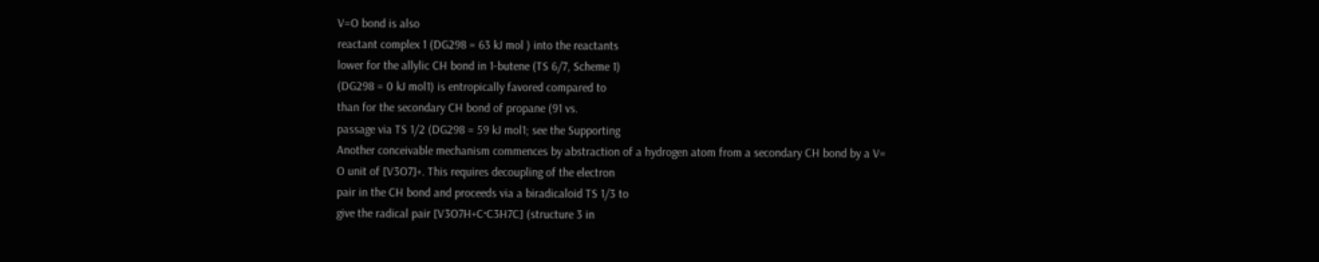V=O bond is also
reactant complex 1 (DG298 = 63 kJ mol ) into the reactants
lower for the allylic CH bond in 1-butene (TS 6/7, Scheme 1)
(DG298 = 0 kJ mol1) is entropically favored compared to
than for the secondary CH bond of propane (91 vs.
passage via TS 1/2 (DG298 = 59 kJ mol1; see the Supporting
Another conceivable mechanism commences by abstraction of a hydrogen atom from a secondary CH bond by a V=
O unit of [V3O7]+. This requires decoupling of the electron
pair in the CH bond and proceeds via a biradicaloid TS 1/3 to
give the radical pair [V3O7H+C·C3H7C] (structure 3 in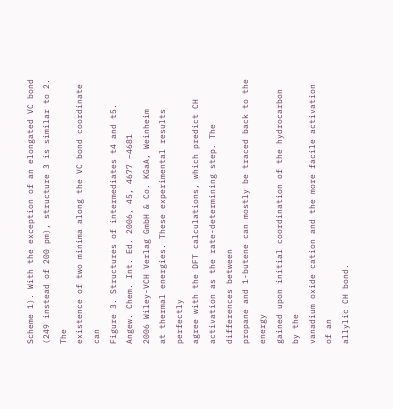Scheme 1). With the exception of an elongated VC bond
(249 instead of 200 pm), structure 3 is similar to 2. The
existence of two minima along the VC bond coordinate can
Figure 3. Structures of intermediates t4 and t5.
Angew. Chem. Int. Ed. 2006, 45, 4677 –4681
2006 Wiley-VCH Verlag GmbH & Co. KGaA, Weinheim
at thermal energies. These experimental results perfectly
agree with the DFT calculations, which predict CH activation as the rate-determining step. The differences between
propane and 1-butene can mostly be traced back to the energy
gained upon initial coordination of the hydrocarbon by the
vanadium oxide cation and the more facile activation of an
allylic CH bond.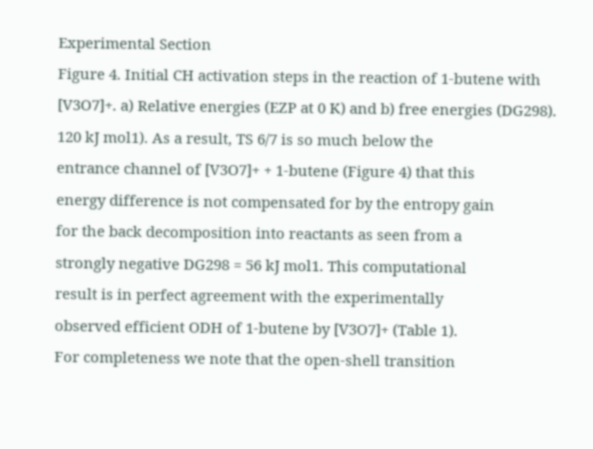Experimental Section
Figure 4. Initial CH activation steps in the reaction of 1-butene with
[V3O7]+. a) Relative energies (EZP at 0 K) and b) free energies (DG298).
120 kJ mol1). As a result, TS 6/7 is so much below the
entrance channel of [V3O7]+ + 1-butene (Figure 4) that this
energy difference is not compensated for by the entropy gain
for the back decomposition into reactants as seen from a
strongly negative DG298 = 56 kJ mol1. This computational
result is in perfect agreement with the experimentally
observed efficient ODH of 1-butene by [V3O7]+ (Table 1).
For completeness we note that the open-shell transition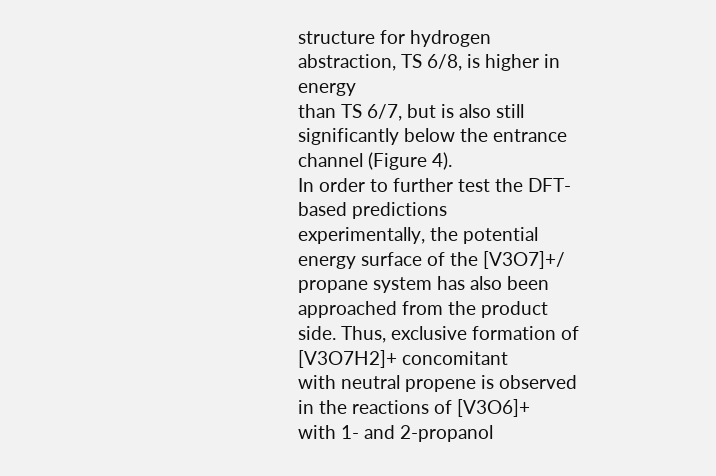structure for hydrogen abstraction, TS 6/8, is higher in energy
than TS 6/7, but is also still significantly below the entrance
channel (Figure 4).
In order to further test the DFT-based predictions
experimentally, the potential energy surface of the [V3O7]+/
propane system has also been approached from the product
side. Thus, exclusive formation of [V3O7H2]+ concomitant
with neutral propene is observed in the reactions of [V3O6]+
with 1- and 2-propanol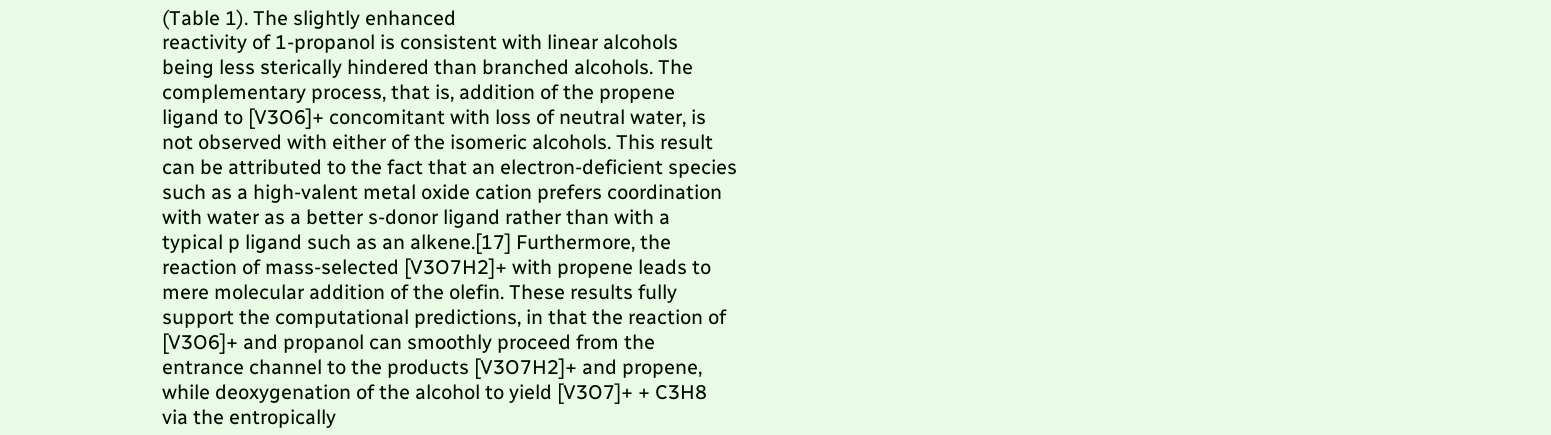(Table 1). The slightly enhanced
reactivity of 1-propanol is consistent with linear alcohols
being less sterically hindered than branched alcohols. The
complementary process, that is, addition of the propene
ligand to [V3O6]+ concomitant with loss of neutral water, is
not observed with either of the isomeric alcohols. This result
can be attributed to the fact that an electron-deficient species
such as a high-valent metal oxide cation prefers coordination
with water as a better s-donor ligand rather than with a
typical p ligand such as an alkene.[17] Furthermore, the
reaction of mass-selected [V3O7H2]+ with propene leads to
mere molecular addition of the olefin. These results fully
support the computational predictions, in that the reaction of
[V3O6]+ and propanol can smoothly proceed from the
entrance channel to the products [V3O7H2]+ and propene,
while deoxygenation of the alcohol to yield [V3O7]+ + C3H8
via the entropically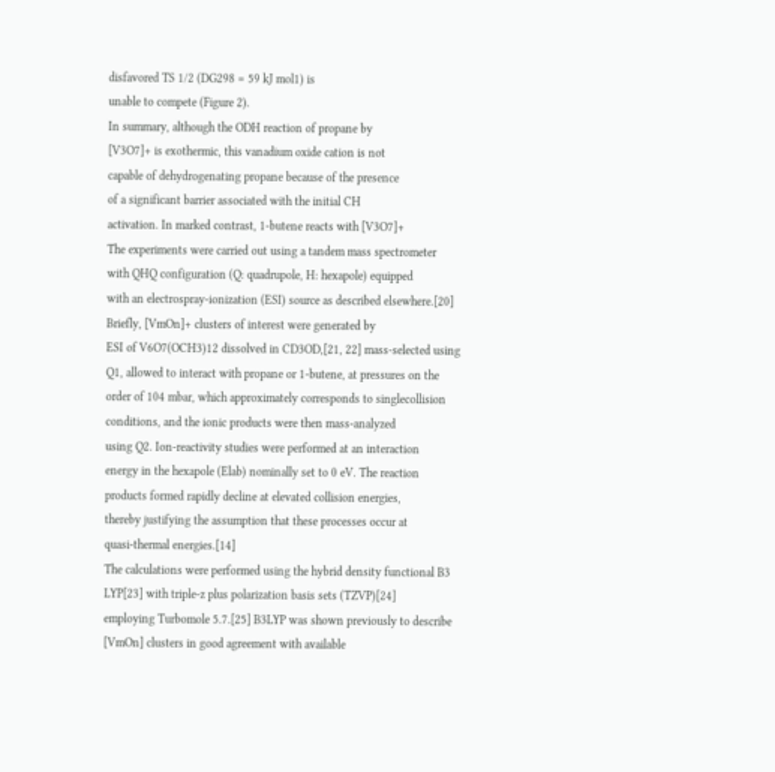disfavored TS 1/2 (DG298 = 59 kJ mol1) is
unable to compete (Figure 2).
In summary, although the ODH reaction of propane by
[V3O7]+ is exothermic, this vanadium oxide cation is not
capable of dehydrogenating propane because of the presence
of a significant barrier associated with the initial CH
activation. In marked contrast, 1-butene reacts with [V3O7]+
The experiments were carried out using a tandem mass spectrometer
with QHQ configuration (Q: quadrupole, H: hexapole) equipped
with an electrospray-ionization (ESI) source as described elsewhere.[20] Briefly, [VmOn]+ clusters of interest were generated by
ESI of V6O7(OCH3)12 dissolved in CD3OD,[21, 22] mass-selected using
Q1, allowed to interact with propane or 1-butene, at pressures on the
order of 104 mbar, which approximately corresponds to singlecollision conditions, and the ionic products were then mass-analyzed
using Q2. Ion-reactivity studies were performed at an interaction
energy in the hexapole (Elab) nominally set to 0 eV. The reaction
products formed rapidly decline at elevated collision energies,
thereby justifying the assumption that these processes occur at
quasi-thermal energies.[14]
The calculations were performed using the hybrid density functional B3 LYP[23] with triple-z plus polarization basis sets (TZVP)[24]
employing Turbomole 5.7.[25] B3LYP was shown previously to describe [VmOn] clusters in good agreement with available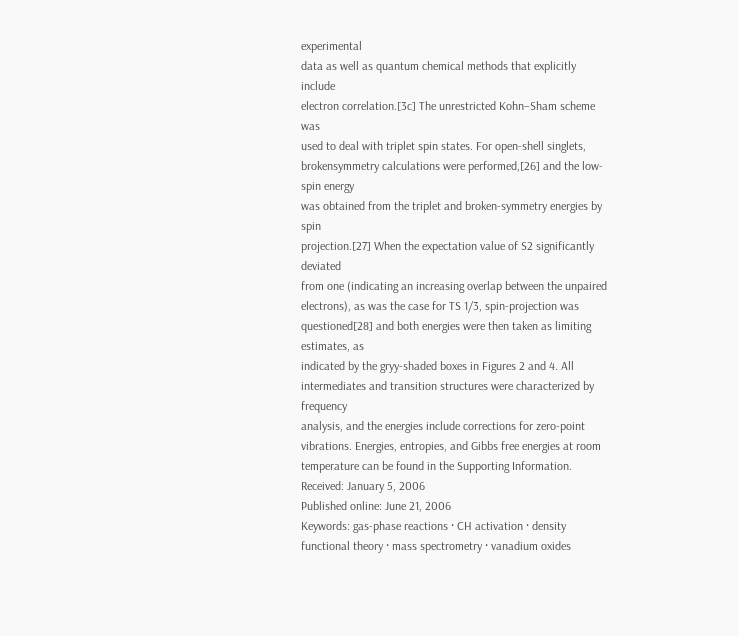experimental
data as well as quantum chemical methods that explicitly include
electron correlation.[3c] The unrestricted Kohn–Sham scheme was
used to deal with triplet spin states. For open-shell singlets, brokensymmetry calculations were performed,[26] and the low-spin energy
was obtained from the triplet and broken-symmetry energies by spin
projection.[27] When the expectation value of S2 significantly deviated
from one (indicating an increasing overlap between the unpaired
electrons), as was the case for TS 1/3, spin-projection was questioned[28] and both energies were then taken as limiting estimates, as
indicated by the gryy-shaded boxes in Figures 2 and 4. All intermediates and transition structures were characterized by frequency
analysis, and the energies include corrections for zero-point vibrations. Energies, entropies, and Gibbs free energies at room temperature can be found in the Supporting Information.
Received: January 5, 2006
Published online: June 21, 2006
Keywords: gas-phase reactions · CH activation · density
functional theory · mass spectrometry · vanadium oxides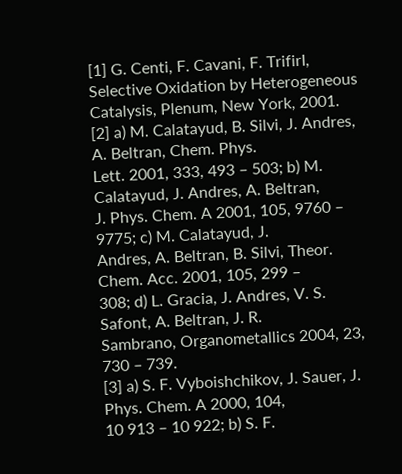[1] G. Centi, F. Cavani, F. TrifirI, Selective Oxidation by Heterogeneous Catalysis, Plenum, New York, 2001.
[2] a) M. Calatayud, B. Silvi, J. Andres, A. Beltran, Chem. Phys.
Lett. 2001, 333, 493 – 503; b) M. Calatayud, J. Andres, A. Beltran,
J. Phys. Chem. A 2001, 105, 9760 – 9775; c) M. Calatayud, J.
Andres, A. Beltran, B. Silvi, Theor. Chem. Acc. 2001, 105, 299 –
308; d) L. Gracia, J. Andres, V. S. Safont, A. Beltran, J. R.
Sambrano, Organometallics 2004, 23, 730 – 739.
[3] a) S. F. Vyboishchikov, J. Sauer, J. Phys. Chem. A 2000, 104,
10 913 – 10 922; b) S. F.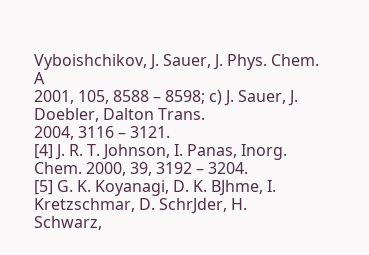Vyboishchikov, J. Sauer, J. Phys. Chem. A
2001, 105, 8588 – 8598; c) J. Sauer, J. Doebler, Dalton Trans.
2004, 3116 – 3121.
[4] J. R. T. Johnson, I. Panas, Inorg. Chem. 2000, 39, 3192 – 3204.
[5] G. K. Koyanagi, D. K. BJhme, I. Kretzschmar, D. SchrJder, H.
Schwarz,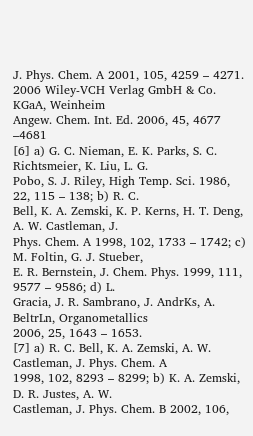J. Phys. Chem. A 2001, 105, 4259 – 4271.
2006 Wiley-VCH Verlag GmbH & Co. KGaA, Weinheim
Angew. Chem. Int. Ed. 2006, 45, 4677 –4681
[6] a) G. C. Nieman, E. K. Parks, S. C. Richtsmeier, K. Liu, L. G.
Pobo, S. J. Riley, High Temp. Sci. 1986, 22, 115 – 138; b) R. C.
Bell, K. A. Zemski, K. P. Kerns, H. T. Deng, A. W. Castleman, J.
Phys. Chem. A 1998, 102, 1733 – 1742; c) M. Foltin, G. J. Stueber,
E. R. Bernstein, J. Chem. Phys. 1999, 111, 9577 – 9586; d) L.
Gracia, J. R. Sambrano, J. AndrKs, A. BeltrLn, Organometallics
2006, 25, 1643 – 1653.
[7] a) R. C. Bell, K. A. Zemski, A. W. Castleman, J. Phys. Chem. A
1998, 102, 8293 – 8299; b) K. A. Zemski, D. R. Justes, A. W.
Castleman, J. Phys. Chem. B 2002, 106,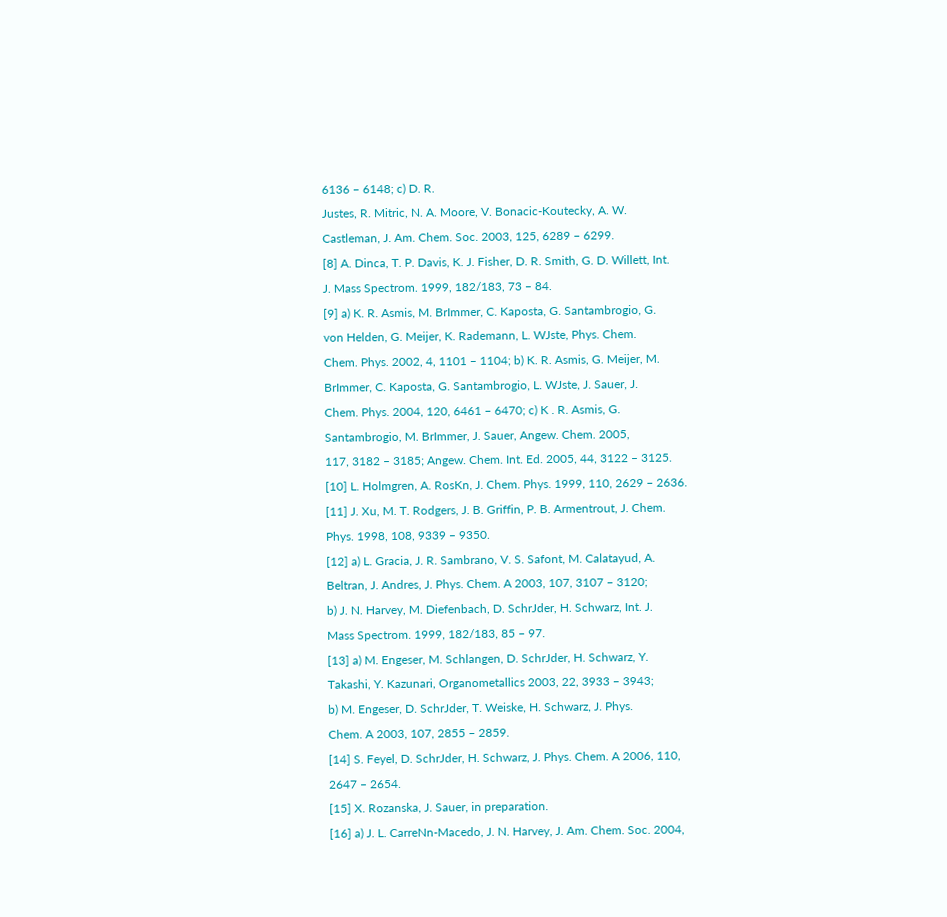6136 – 6148; c) D. R.
Justes, R. Mitric, N. A. Moore, V. Bonacic-Koutecky, A. W.
Castleman, J. Am. Chem. Soc. 2003, 125, 6289 – 6299.
[8] A. Dinca, T. P. Davis, K. J. Fisher, D. R. Smith, G. D. Willett, Int.
J. Mass Spectrom. 1999, 182/183, 73 – 84.
[9] a) K. R. Asmis, M. BrImmer, C. Kaposta, G. Santambrogio, G.
von Helden, G. Meijer, K. Rademann, L. WJste, Phys. Chem.
Chem. Phys. 2002, 4, 1101 – 1104; b) K. R. Asmis, G. Meijer, M.
BrImmer, C. Kaposta, G. Santambrogio, L. WJste, J. Sauer, J.
Chem. Phys. 2004, 120, 6461 – 6470; c) K . R. Asmis, G.
Santambrogio, M. BrImmer, J. Sauer, Angew. Chem. 2005,
117, 3182 – 3185; Angew. Chem. Int. Ed. 2005, 44, 3122 – 3125.
[10] L. Holmgren, A. RosKn, J. Chem. Phys. 1999, 110, 2629 – 2636.
[11] J. Xu, M. T. Rodgers, J. B. Griffin, P. B. Armentrout, J. Chem.
Phys. 1998, 108, 9339 – 9350.
[12] a) L. Gracia, J. R. Sambrano, V. S. Safont, M. Calatayud, A.
Beltran, J. Andres, J. Phys. Chem. A 2003, 107, 3107 – 3120;
b) J. N. Harvey, M. Diefenbach, D. SchrJder, H. Schwarz, Int. J.
Mass Spectrom. 1999, 182/183, 85 – 97.
[13] a) M. Engeser, M. Schlangen, D. SchrJder, H. Schwarz, Y.
Takashi, Y. Kazunari, Organometallics 2003, 22, 3933 – 3943;
b) M. Engeser, D. SchrJder, T. Weiske, H. Schwarz, J. Phys.
Chem. A 2003, 107, 2855 – 2859.
[14] S. Feyel, D. SchrJder, H. Schwarz, J. Phys. Chem. A 2006, 110,
2647 – 2654.
[15] X. Rozanska, J. Sauer, in preparation.
[16] a) J. L. CarreNn-Macedo, J. N. Harvey, J. Am. Chem. Soc. 2004,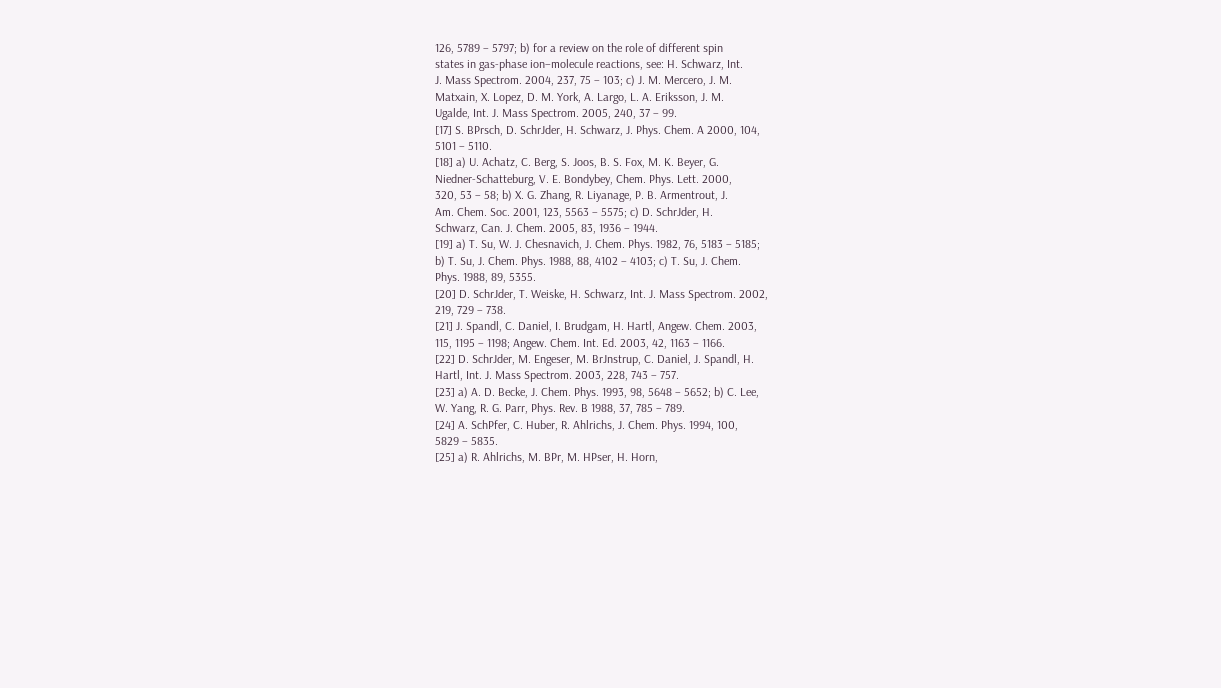126, 5789 – 5797; b) for a review on the role of different spin
states in gas-phase ion–molecule reactions, see: H. Schwarz, Int.
J. Mass Spectrom. 2004, 237, 75 – 103; c) J. M. Mercero, J. M.
Matxain, X. Lopez, D. M. York, A. Largo, L. A. Eriksson, J. M.
Ugalde, Int. J. Mass Spectrom. 2005, 240, 37 – 99.
[17] S. BPrsch, D. SchrJder, H. Schwarz, J. Phys. Chem. A 2000, 104,
5101 – 5110.
[18] a) U. Achatz, C. Berg, S. Joos, B. S. Fox, M. K. Beyer, G.
Niedner-Schatteburg, V. E. Bondybey, Chem. Phys. Lett. 2000,
320, 53 – 58; b) X. G. Zhang, R. Liyanage, P. B. Armentrout, J.
Am. Chem. Soc. 2001, 123, 5563 – 5575; c) D. SchrJder, H.
Schwarz, Can. J. Chem. 2005, 83, 1936 – 1944.
[19] a) T. Su, W. J. Chesnavich, J. Chem. Phys. 1982, 76, 5183 – 5185;
b) T. Su, J. Chem. Phys. 1988, 88, 4102 – 4103; c) T. Su, J. Chem.
Phys. 1988, 89, 5355.
[20] D. SchrJder, T. Weiske, H. Schwarz, Int. J. Mass Spectrom. 2002,
219, 729 – 738.
[21] J. Spandl, C. Daniel, I. Brudgam, H. Hartl, Angew. Chem. 2003,
115, 1195 – 1198; Angew. Chem. Int. Ed. 2003, 42, 1163 – 1166.
[22] D. SchrJder, M. Engeser, M. BrJnstrup, C. Daniel, J. Spandl, H.
Hartl, Int. J. Mass Spectrom. 2003, 228, 743 – 757.
[23] a) A. D. Becke, J. Chem. Phys. 1993, 98, 5648 – 5652; b) C. Lee,
W. Yang, R. G. Parr, Phys. Rev. B 1988, 37, 785 – 789.
[24] A. SchPfer, C. Huber, R. Ahlrichs, J. Chem. Phys. 1994, 100,
5829 – 5835.
[25] a) R. Ahlrichs, M. BPr, M. HPser, H. Horn,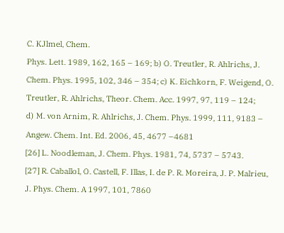C. KJlmel, Chem.
Phys. Lett. 1989, 162, 165 – 169; b) O. Treutler, R. Ahlrichs, J.
Chem. Phys. 1995, 102, 346 – 354; c) K. Eichkorn, F. Weigend, O.
Treutler, R. Ahlrichs, Theor. Chem. Acc. 1997, 97, 119 – 124;
d) M. von Arnim, R. Ahlrichs, J. Chem. Phys. 1999, 111, 9183 –
Angew. Chem. Int. Ed. 2006, 45, 4677 –4681
[26] L. Noodleman, J. Chem. Phys. 1981, 74, 5737 – 5743.
[27] R. Caballol, O. Castell, F. Illas, I. de P. R. Moreira, J. P. Malrieu,
J. Phys. Chem. A 1997, 101, 7860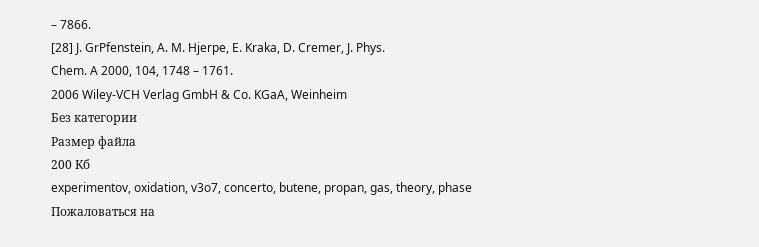– 7866.
[28] J. GrPfenstein, A. M. Hjerpe, E. Kraka, D. Cremer, J. Phys.
Chem. A 2000, 104, 1748 – 1761.
2006 Wiley-VCH Verlag GmbH & Co. KGaA, Weinheim
Без категории
Размер файла
200 Кб
experimentov, oxidation, v3o7, concerto, butene, propan, gas, theory, phase
Пожаловаться на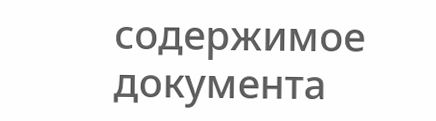содержимое документа